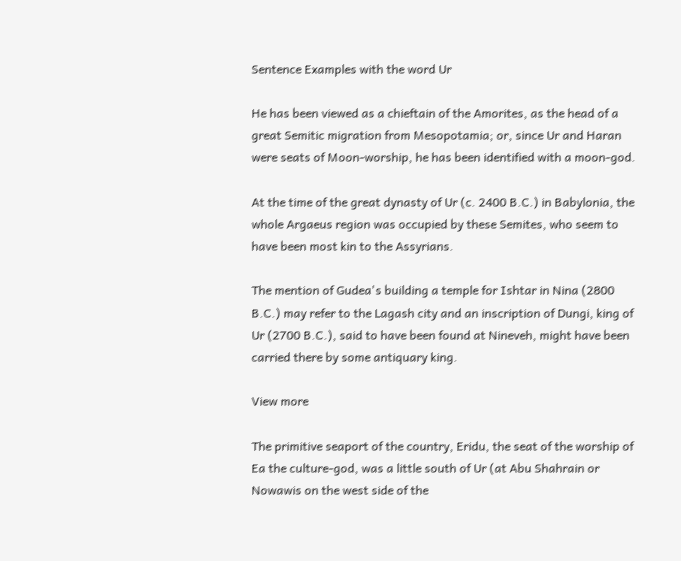Sentence Examples with the word Ur

He has been viewed as a chieftain of the Amorites, as the head of a great Semitic migration from Mesopotamia; or, since Ur and Haran were seats of Moon-worship, he has been identified with a moon-god.

At the time of the great dynasty of Ur (c. 2400 B.C.) in Babylonia, the whole Argaeus region was occupied by these Semites, who seem to have been most kin to the Assyrians.

The mention of Gudea's building a temple for Ishtar in Nina (2800 B.C.) may refer to the Lagash city and an inscription of Dungi, king of Ur (2700 B.C.), said to have been found at Nineveh, might have been carried there by some antiquary king.

View more

The primitive seaport of the country, Eridu, the seat of the worship of Ea the culture-god, was a little south of Ur (at Abu Shahrain or Nowawis on the west side of the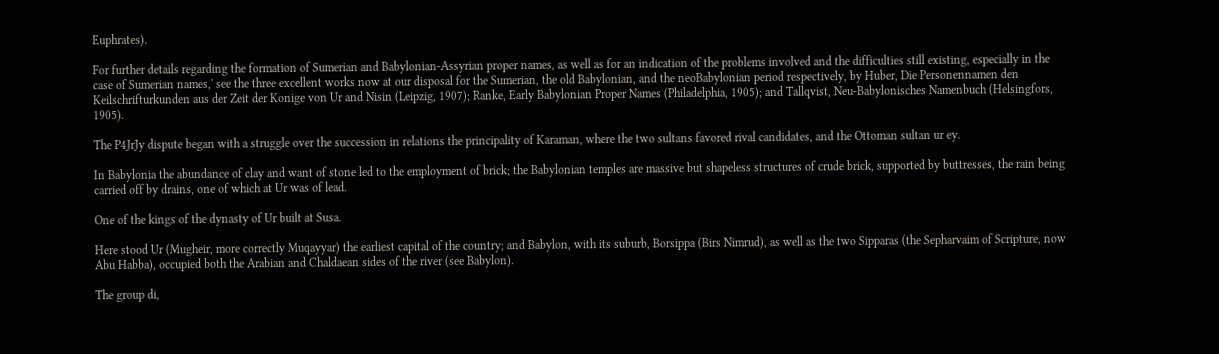Euphrates).

For further details regarding the formation of Sumerian and Babylonian-Assyrian proper names, as well as for an indication of the problems involved and the difficulties still existing, especially in the case of Sumerian names,' see the three excellent works now at our disposal for the Sumerian, the old Babylonian, and the neoBabylonian period respectively, by Huber, Die Personennamen den Keilschrifturkunden aus der Zeit der Konige von Ur and Nisin (Leipzig, 1907); Ranke, Early Babylonian Proper Names (Philadelphia, 1905); and Tallqvist, Neu-Babylonisches Namenbuch (Helsingfors, 1905).

The P4JrJy dispute began with a struggle over the succession in relations the principality of Karaman, where the two sultans favored rival candidates, and the Ottoman sultan ur ey.

In Babylonia the abundance of clay and want of stone led to the employment of brick; the Babylonian temples are massive but shapeless structures of crude brick, supported by buttresses, the rain being carried off by drains, one of which at Ur was of lead.

One of the kings of the dynasty of Ur built at Susa.

Here stood Ur (Mugheir, more correctly Muqayyar) the earliest capital of the country; and Babylon, with its suburb, Borsippa (Birs Nimrud), as well as the two Sipparas (the Sepharvaim of Scripture, now Abu Habba), occupied both the Arabian and Chaldaean sides of the river (see Babylon).

The group di,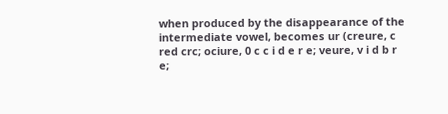when produced by the disappearance of the intermediate vowel, becomes ur (creure, c red crc; ociure, 0 c c i d e r e; veure, v i d b r e;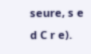seure, s e d C r e).